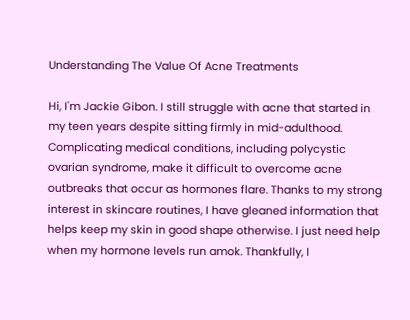Understanding The Value Of Acne Treatments

Hi, I'm Jackie Gibon. I still struggle with acne that started in my teen years despite sitting firmly in mid-adulthood. Complicating medical conditions, including polycystic ovarian syndrome, make it difficult to overcome acne outbreaks that occur as hormones flare. Thanks to my strong interest in skincare routines, I have gleaned information that helps keep my skin in good shape otherwise. I just need help when my hormone levels run amok. Thankfully, I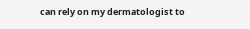can rely on my dermatologist to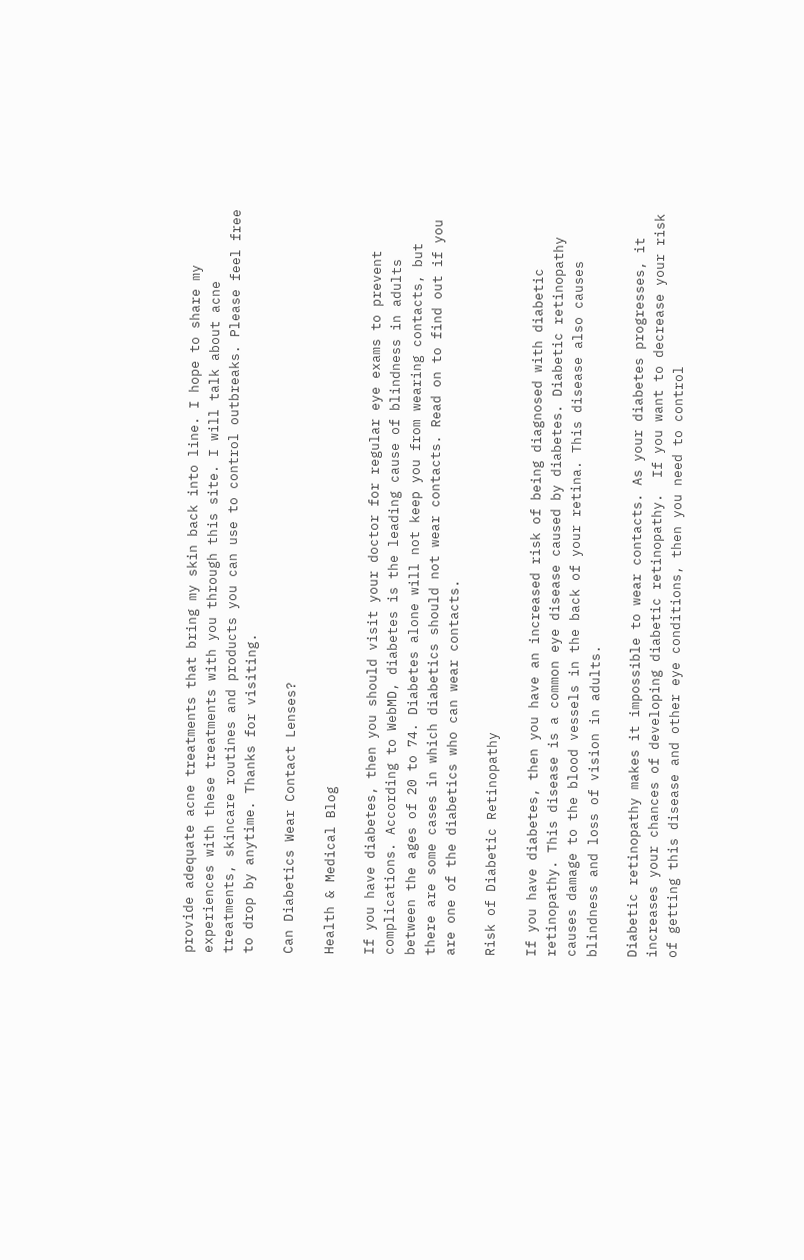provide adequate acne treatments that bring my skin back into line. I hope to share my experiences with these treatments with you through this site. I will talk about acne treatments, skincare routines and products you can use to control outbreaks. Please feel free to drop by anytime. Thanks for visiting.

Can Diabetics Wear Contact Lenses?

Health & Medical Blog

If you have diabetes, then you should visit your doctor for regular eye exams to prevent complications. According to WebMD, diabetes is the leading cause of blindness in adults between the ages of 20 to 74. Diabetes alone will not keep you from wearing contacts, but there are some cases in which diabetics should not wear contacts. Read on to find out if you are one of the diabetics who can wear contacts.

Risk of Diabetic Retinopathy

If you have diabetes, then you have an increased risk of being diagnosed with diabetic retinopathy. This disease is a common eye disease caused by diabetes. Diabetic retinopathy causes damage to the blood vessels in the back of your retina. This disease also causes blindness and loss of vision in adults.

Diabetic retinopathy makes it impossible to wear contacts. As your diabetes progresses, it increases your chances of developing diabetic retinopathy.  If you want to decrease your risk of getting this disease and other eye conditions, then you need to control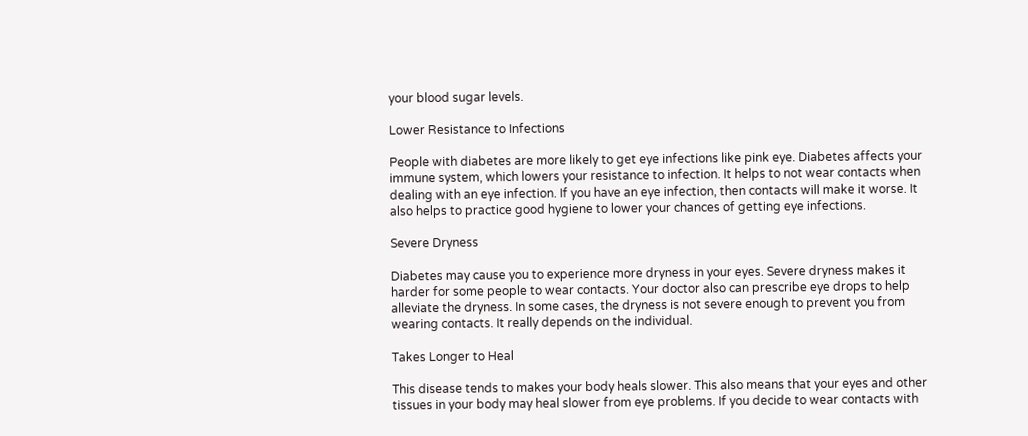your blood sugar levels.

Lower Resistance to Infections

People with diabetes are more likely to get eye infections like pink eye. Diabetes affects your immune system, which lowers your resistance to infection. It helps to not wear contacts when dealing with an eye infection. If you have an eye infection, then contacts will make it worse. It also helps to practice good hygiene to lower your chances of getting eye infections.

Severe Dryness

Diabetes may cause you to experience more dryness in your eyes. Severe dryness makes it harder for some people to wear contacts. Your doctor also can prescribe eye drops to help alleviate the dryness. In some cases, the dryness is not severe enough to prevent you from wearing contacts. It really depends on the individual.

Takes Longer to Heal

This disease tends to makes your body heals slower. This also means that your eyes and other tissues in your body may heal slower from eye problems. If you decide to wear contacts with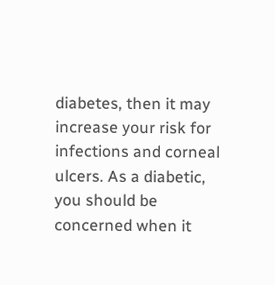diabetes, then it may increase your risk for infections and corneal ulcers. As a diabetic, you should be concerned when it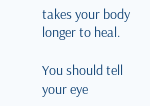takes your body longer to heal.

You should tell your eye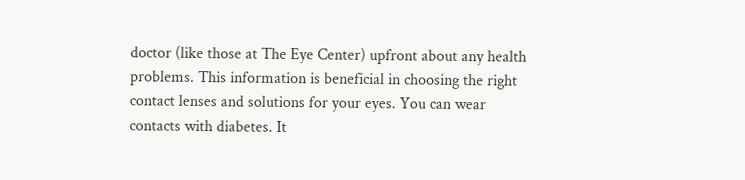doctor (like those at The Eye Center) upfront about any health problems. This information is beneficial in choosing the right contact lenses and solutions for your eyes. You can wear contacts with diabetes. It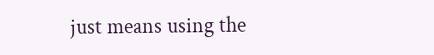just means using the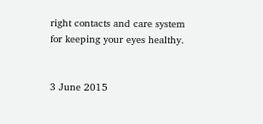right contacts and care system for keeping your eyes healthy.


3 June 2015